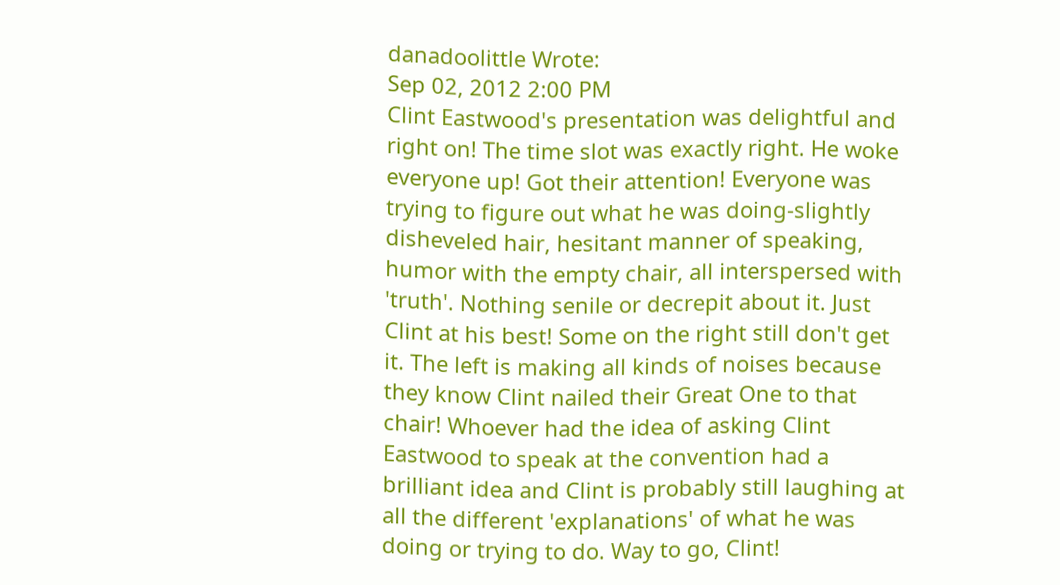danadoolittle Wrote:
Sep 02, 2012 2:00 PM
Clint Eastwood's presentation was delightful and right on! The time slot was exactly right. He woke everyone up! Got their attention! Everyone was trying to figure out what he was doing-slightly disheveled hair, hesitant manner of speaking, humor with the empty chair, all interspersed with 'truth'. Nothing senile or decrepit about it. Just Clint at his best! Some on the right still don't get it. The left is making all kinds of noises because they know Clint nailed their Great One to that chair! Whoever had the idea of asking Clint Eastwood to speak at the convention had a brilliant idea and Clint is probably still laughing at all the different 'explanations' of what he was doing or trying to do. Way to go, Clint!